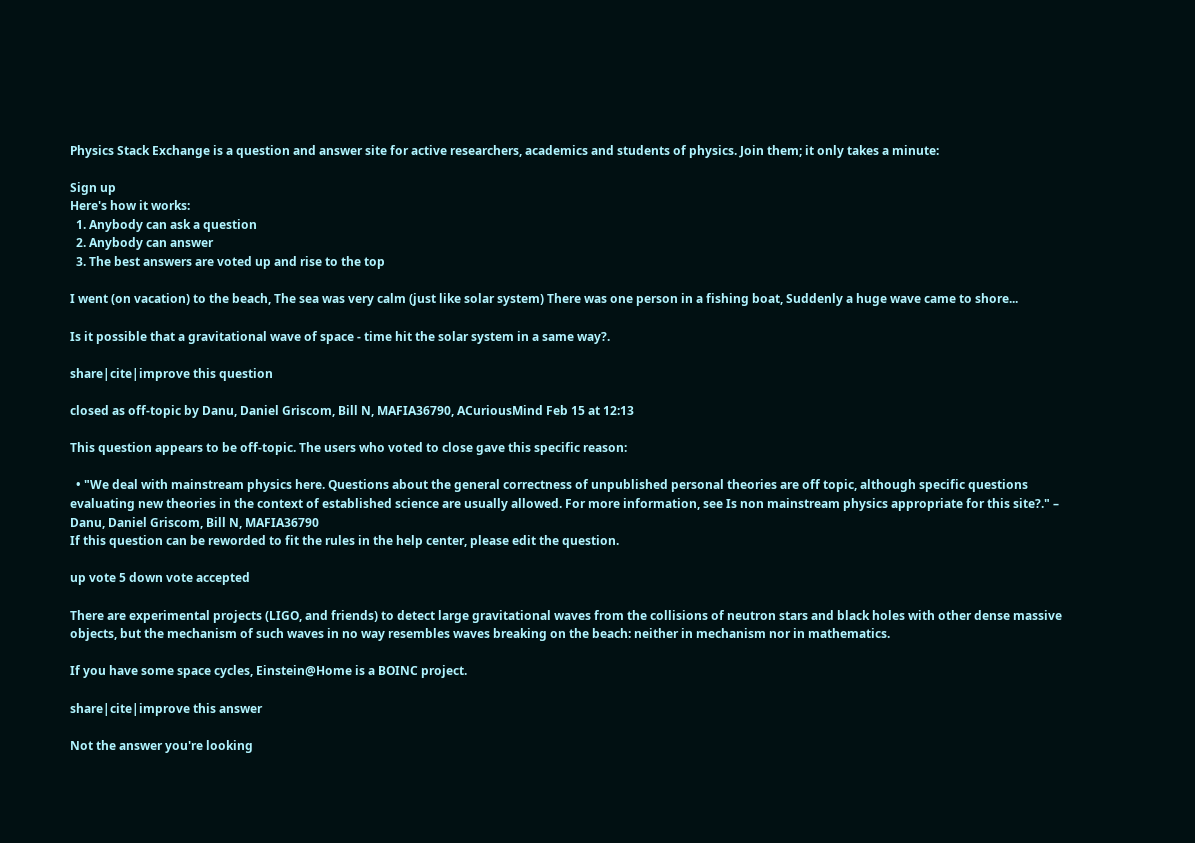Physics Stack Exchange is a question and answer site for active researchers, academics and students of physics. Join them; it only takes a minute:

Sign up
Here's how it works:
  1. Anybody can ask a question
  2. Anybody can answer
  3. The best answers are voted up and rise to the top

I went (on vacation) to the beach, The sea was very calm (just like solar system) There was one person in a fishing boat, Suddenly a huge wave came to shore...

Is it possible that a gravitational wave of space - time hit the solar system in a same way?.

share|cite|improve this question

closed as off-topic by Danu, Daniel Griscom, Bill N, MAFIA36790, ACuriousMind Feb 15 at 12:13

This question appears to be off-topic. The users who voted to close gave this specific reason:

  • "We deal with mainstream physics here. Questions about the general correctness of unpublished personal theories are off topic, although specific questions evaluating new theories in the context of established science are usually allowed. For more information, see Is non mainstream physics appropriate for this site?." – Danu, Daniel Griscom, Bill N, MAFIA36790
If this question can be reworded to fit the rules in the help center, please edit the question.

up vote 5 down vote accepted

There are experimental projects (LIGO, and friends) to detect large gravitational waves from the collisions of neutron stars and black holes with other dense massive objects, but the mechanism of such waves in no way resembles waves breaking on the beach: neither in mechanism nor in mathematics.

If you have some space cycles, Einstein@Home is a BOINC project.

share|cite|improve this answer

Not the answer you're looking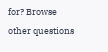for? Browse other questions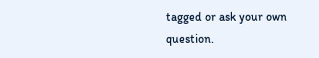tagged or ask your own question.